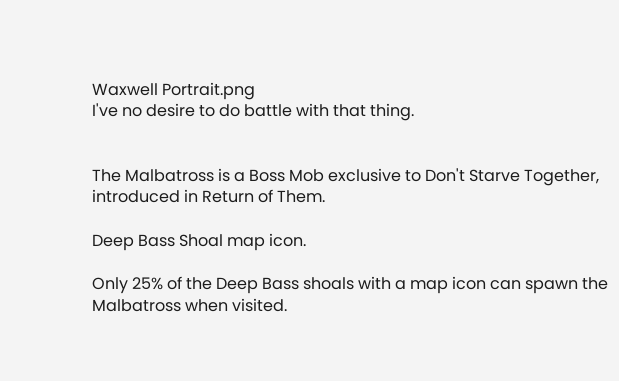Waxwell Portrait.png
I've no desire to do battle with that thing.


The Malbatross is a Boss Mob exclusive to Don't Starve Together, introduced in Return of Them.

Deep Bass Shoal map icon.

Only 25% of the Deep Bass shoals with a map icon can spawn the Malbatross when visited.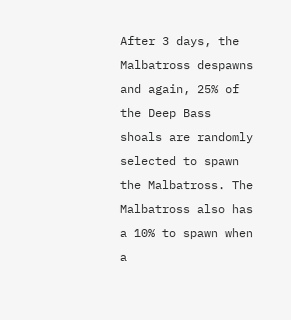After 3 days, the Malbatross despawns and again, 25% of the Deep Bass shoals are randomly selected to spawn the Malbatross. The Malbatross also has a 10% to spawn when a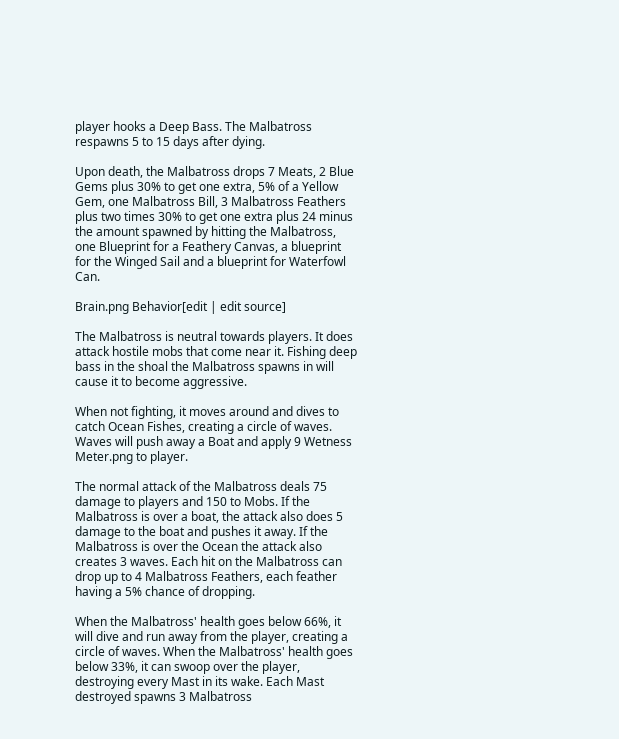player hooks a Deep Bass. The Malbatross respawns 5 to 15 days after dying.

Upon death, the Malbatross drops 7 Meats, 2 Blue Gems plus 30% to get one extra, 5% of a Yellow Gem, one Malbatross Bill, 3 Malbatross Feathers plus two times 30% to get one extra plus 24 minus the amount spawned by hitting the Malbatross, one Blueprint for a Feathery Canvas, a blueprint for the Winged Sail and a blueprint for Waterfowl Can.

Brain.png Behavior[edit | edit source]

The Malbatross is neutral towards players. It does attack hostile mobs that come near it. Fishing deep bass in the shoal the Malbatross spawns in will cause it to become aggressive.

When not fighting, it moves around and dives to catch Ocean Fishes, creating a circle of waves. Waves will push away a Boat and apply 9 Wetness Meter.png to player.

The normal attack of the Malbatross deals 75 damage to players and 150 to Mobs. If the Malbatross is over a boat, the attack also does 5 damage to the boat and pushes it away. If the Malbatross is over the Ocean the attack also creates 3 waves. Each hit on the Malbatross can drop up to 4 Malbatross Feathers, each feather having a 5% chance of dropping.

When the Malbatross' health goes below 66%, it will dive and run away from the player, creating a circle of waves. When the Malbatross' health goes below 33%, it can swoop over the player, destroying every Mast in its wake. Each Mast destroyed spawns 3 Malbatross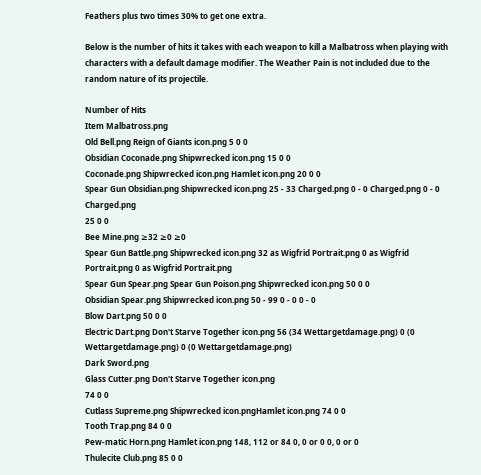Feathers plus two times 30% to get one extra.

Below is the number of hits it takes with each weapon to kill a Malbatross when playing with characters with a default damage modifier. The Weather Pain is not included due to the random nature of its projectile.

Number of Hits
Item Malbatross.png
Old Bell.png Reign of Giants icon.png 5 0 0
Obsidian Coconade.png Shipwrecked icon.png 15 0 0
Coconade.png Shipwrecked icon.png Hamlet icon.png 20 0 0
Spear Gun Obsidian.png Shipwrecked icon.png 25 - 33 Charged.png 0 - 0 Charged.png 0 - 0 Charged.png
25 0 0
Bee Mine.png ≥32 ≥0 ≥0
Spear Gun Battle.png Shipwrecked icon.png 32 as Wigfrid Portrait.png 0 as Wigfrid Portrait.png 0 as Wigfrid Portrait.png
Spear Gun Spear.png Spear Gun Poison.png Shipwrecked icon.png 50 0 0
Obsidian Spear.png Shipwrecked icon.png 50 - 99 0 - 0 0 - 0
Blow Dart.png 50 0 0
Electric Dart.png Don't Starve Together icon.png 56 (34 Wettargetdamage.png) 0 (0 Wettargetdamage.png) 0 (0 Wettargetdamage.png)
Dark Sword.png
Glass Cutter.png Don't Starve Together icon.png
74 0 0
Cutlass Supreme.png Shipwrecked icon.pngHamlet icon.png 74 0 0
Tooth Trap.png 84 0 0
Pew-matic Horn.png Hamlet icon.png 148, 112 or 84 0, 0 or 0 0, 0 or 0
Thulecite Club.png 85 0 0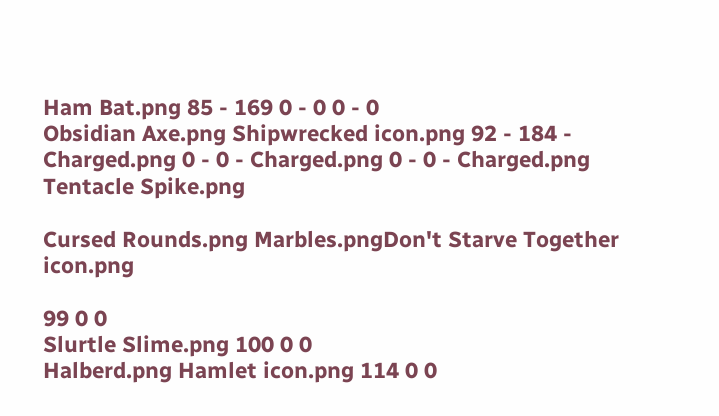Ham Bat.png 85 - 169 0 - 0 0 - 0
Obsidian Axe.png Shipwrecked icon.png 92 - 184 - Charged.png 0 - 0 - Charged.png 0 - 0 - Charged.png
Tentacle Spike.png

Cursed Rounds.png Marbles.pngDon't Starve Together icon.png

99 0 0
Slurtle Slime.png 100 0 0
Halberd.png Hamlet icon.png 114 0 0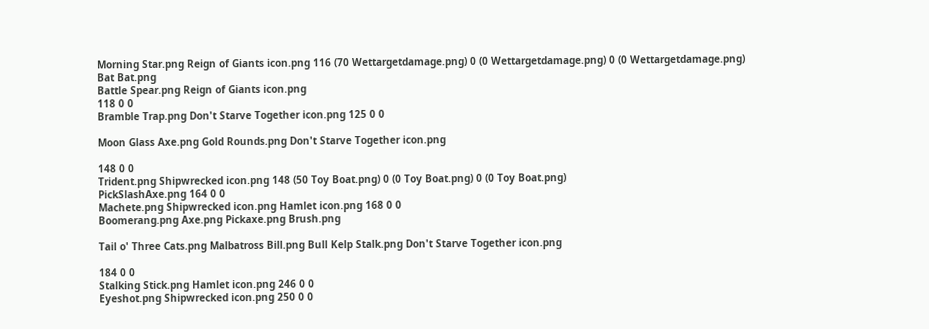Morning Star.png Reign of Giants icon.png 116 (70 Wettargetdamage.png) 0 (0 Wettargetdamage.png) 0 (0 Wettargetdamage.png)
Bat Bat.png
Battle Spear.png Reign of Giants icon.png
118 0 0
Bramble Trap.png Don't Starve Together icon.png 125 0 0

Moon Glass Axe.png Gold Rounds.png Don't Starve Together icon.png

148 0 0
Trident.png Shipwrecked icon.png 148 (50 Toy Boat.png) 0 (0 Toy Boat.png) 0 (0 Toy Boat.png)
PickSlashAxe.png 164 0 0
Machete.png Shipwrecked icon.png Hamlet icon.png 168 0 0
Boomerang.png Axe.png Pickaxe.png Brush.png

Tail o' Three Cats.png Malbatross Bill.png Bull Kelp Stalk.png Don't Starve Together icon.png

184 0 0
Stalking Stick.png Hamlet icon.png 246 0 0
Eyeshot.png Shipwrecked icon.png 250 0 0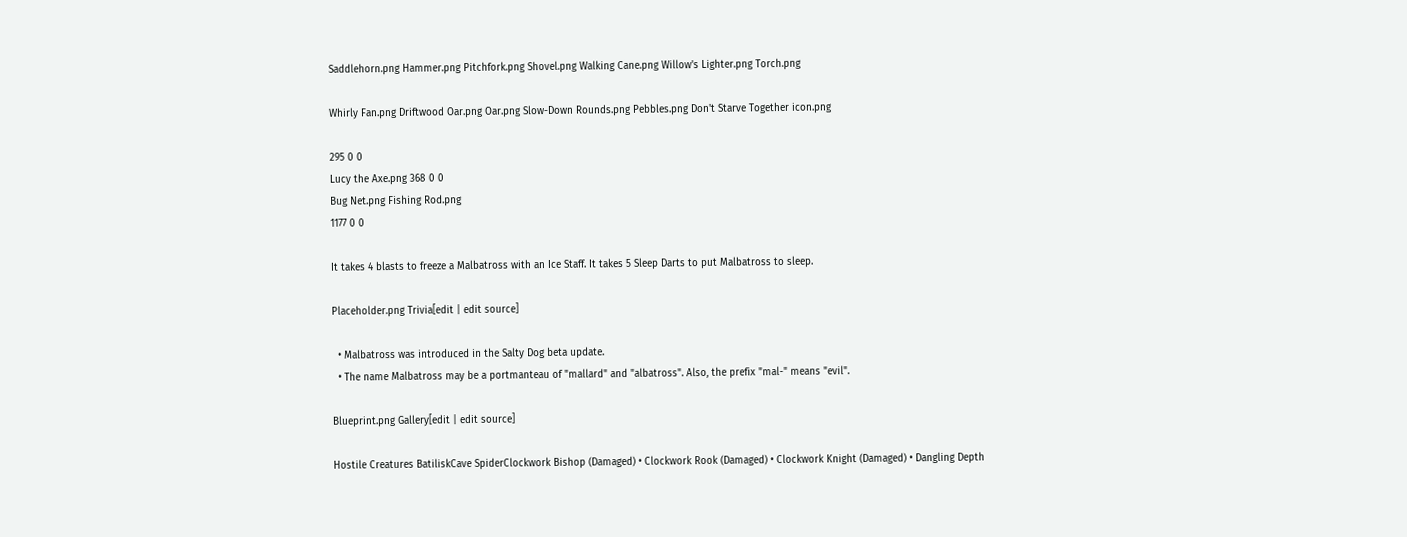Saddlehorn.png Hammer.png Pitchfork.png Shovel.png Walking Cane.png Willow's Lighter.png Torch.png

Whirly Fan.png Driftwood Oar.png Oar.png Slow-Down Rounds.png Pebbles.png Don't Starve Together icon.png

295 0 0
Lucy the Axe.png 368 0 0
Bug Net.png Fishing Rod.png
1177 0 0

It takes 4 blasts to freeze a Malbatross with an Ice Staff. It takes 5 Sleep Darts to put Malbatross to sleep.

Placeholder.png Trivia[edit | edit source]

  • Malbatross was introduced in the Salty Dog beta update.
  • The name Malbatross may be a portmanteau of "mallard" and "albatross". Also, the prefix "mal-" means "evil".

Blueprint.png Gallery[edit | edit source]

Hostile Creatures BatiliskCave SpiderClockwork Bishop (Damaged) • Clockwork Rook (Damaged) • Clockwork Knight (Damaged) • Dangling Depth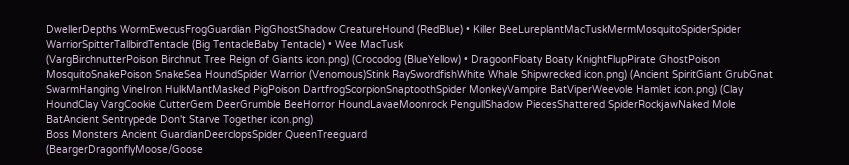DwellerDepths WormEwecusFrogGuardian PigGhostShadow CreatureHound (RedBlue) • Killer BeeLureplantMacTuskMermMosquitoSpiderSpider WarriorSpitterTallbirdTentacle (Big TentacleBaby Tentacle) • Wee MacTusk
(VargBirchnutterPoison Birchnut Tree Reign of Giants icon.png) (Crocodog (BlueYellow) • DragoonFloaty Boaty KnightFlupPirate GhostPoison MosquitoSnakePoison SnakeSea HoundSpider Warrior (Venomous)Stink RaySwordfishWhite Whale Shipwrecked icon.png) (Ancient SpiritGiant GrubGnat SwarmHanging VineIron HulkMantMasked PigPoison DartfrogScorpionSnaptoothSpider MonkeyVampire BatViperWeevole Hamlet icon.png) (Clay HoundClay VargCookie CutterGem DeerGrumble BeeHorror HoundLavaeMoonrock PengullShadow PiecesShattered SpiderRockjawNaked Mole BatAncient Sentrypede Don't Starve Together icon.png)
Boss Monsters Ancient GuardianDeerclopsSpider QueenTreeguard
(BeargerDragonflyMoose/Goose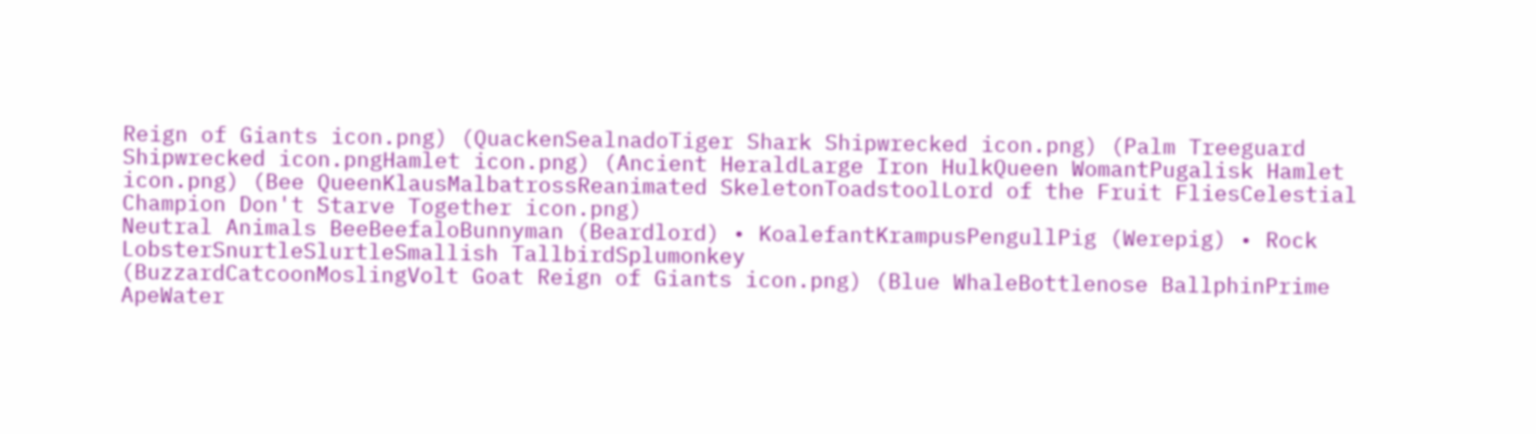Reign of Giants icon.png) (QuackenSealnadoTiger Shark Shipwrecked icon.png) (Palm Treeguard Shipwrecked icon.pngHamlet icon.png) (Ancient HeraldLarge Iron HulkQueen WomantPugalisk Hamlet icon.png) (Bee QueenKlausMalbatrossReanimated SkeletonToadstoolLord of the Fruit FliesCelestial Champion Don't Starve Together icon.png)
Neutral Animals BeeBeefaloBunnyman (Beardlord) • KoalefantKrampusPengullPig (Werepig) • Rock LobsterSnurtleSlurtleSmallish TallbirdSplumonkey
(BuzzardCatcoonMoslingVolt Goat Reign of Giants icon.png) (Blue WhaleBottlenose BallphinPrime ApeWater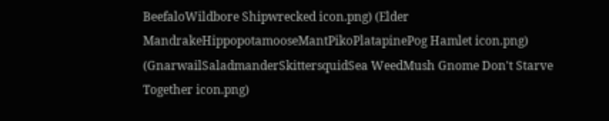BeefaloWildbore Shipwrecked icon.png) (Elder MandrakeHippopotamooseMantPikoPlatapinePog Hamlet icon.png) (GnarwailSaladmanderSkittersquidSea WeedMush Gnome Don't Starve Together icon.png)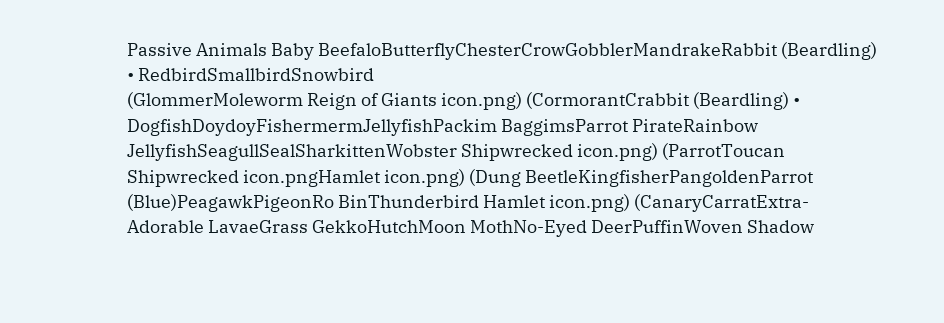Passive Animals Baby BeefaloButterflyChesterCrowGobblerMandrakeRabbit (Beardling) • RedbirdSmallbirdSnowbird
(GlommerMoleworm Reign of Giants icon.png) (CormorantCrabbit (Beardling) • DogfishDoydoyFishermermJellyfishPackim BaggimsParrot PirateRainbow JellyfishSeagullSealSharkittenWobster Shipwrecked icon.png) (ParrotToucan Shipwrecked icon.pngHamlet icon.png) (Dung BeetleKingfisherPangoldenParrot (Blue)PeagawkPigeonRo BinThunderbird Hamlet icon.png) (CanaryCarratExtra-Adorable LavaeGrass GekkoHutchMoon MothNo-Eyed DeerPuffinWoven Shadow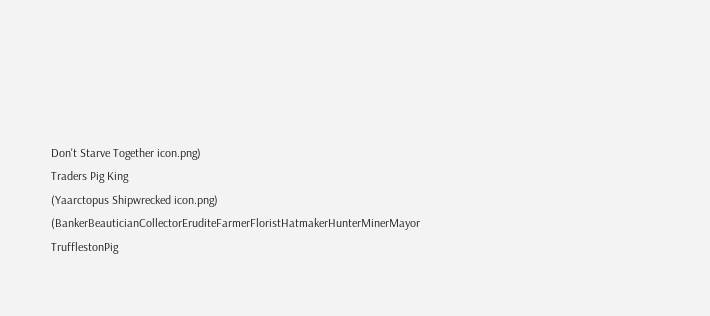Don't Starve Together icon.png)
Traders Pig King
(Yaarctopus Shipwrecked icon.png) (BankerBeauticianCollectorEruditeFarmerFloristHatmakerHunterMinerMayor TrufflestonPig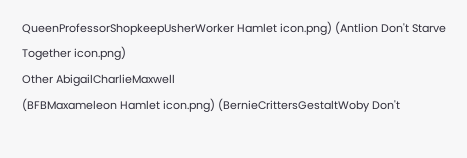QueenProfessorShopkeepUsherWorker Hamlet icon.png) (Antlion Don't Starve Together icon.png)
Other AbigailCharlieMaxwell
(BFBMaxameleon Hamlet icon.png) (BernieCrittersGestaltWoby Don't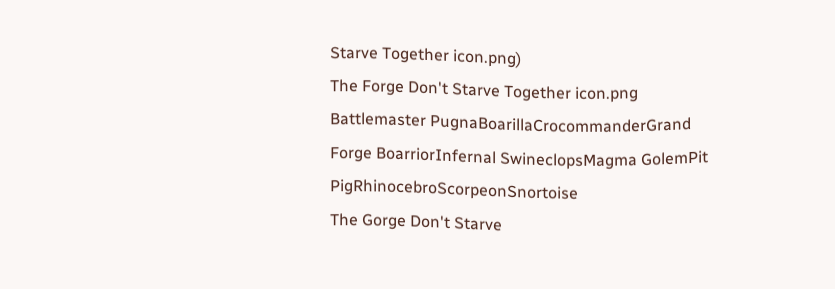Starve Together icon.png)
The Forge Don't Starve Together icon.png Battlemaster PugnaBoarillaCrocommanderGrand Forge BoarriorInfernal SwineclopsMagma GolemPit PigRhinocebroScorpeonSnortoise
The Gorge Don't Starve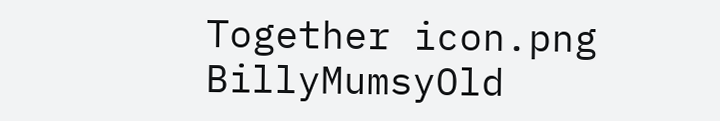Together icon.png BillyMumsyOld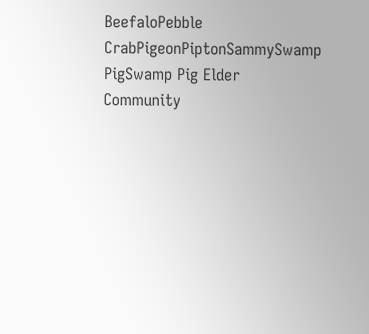BeefaloPebble CrabPigeonPiptonSammySwamp PigSwamp Pig Elder
Community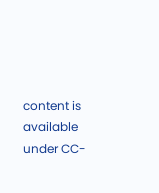content is available under CC-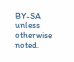BY-SA unless otherwise noted.